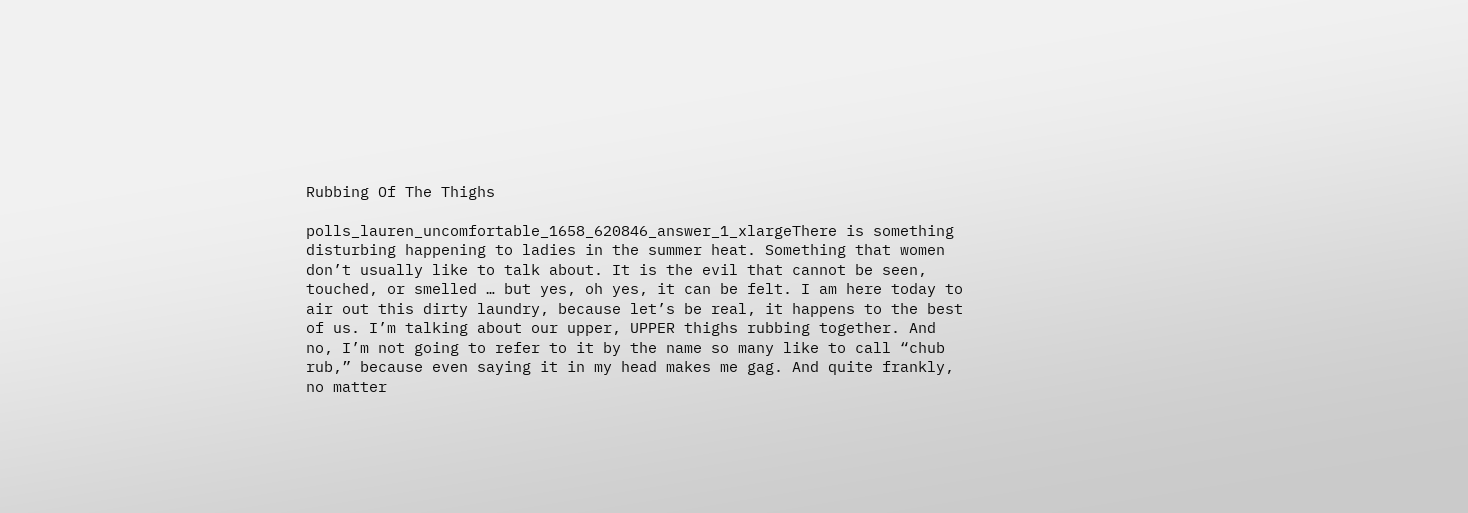Rubbing Of The Thighs

polls_lauren_uncomfortable_1658_620846_answer_1_xlargeThere is something disturbing happening to ladies in the summer heat. Something that women don’t usually like to talk about. It is the evil that cannot be seen, touched, or smelled … but yes, oh yes, it can be felt. I am here today to air out this dirty laundry, because let’s be real, it happens to the best of us. I’m talking about our upper, UPPER thighs rubbing together. And no, I’m not going to refer to it by the name so many like to call “chub rub,” because even saying it in my head makes me gag. And quite frankly, no matter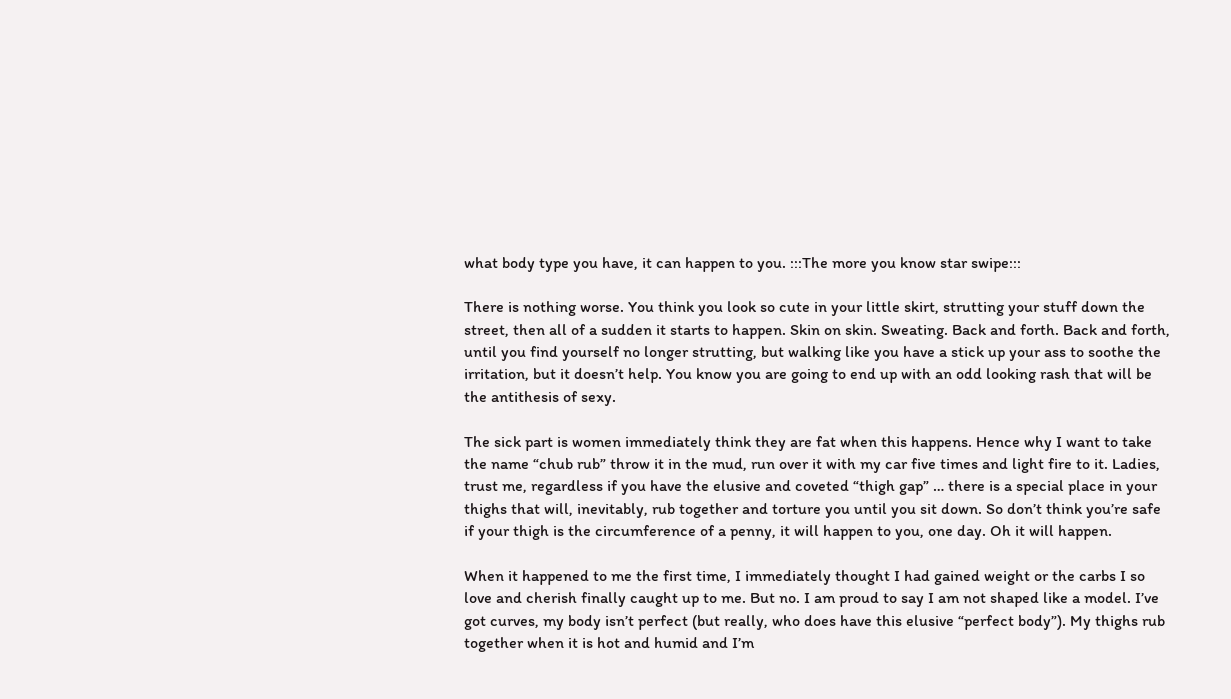what body type you have, it can happen to you. :::The more you know star swipe:::

There is nothing worse. You think you look so cute in your little skirt, strutting your stuff down the street, then all of a sudden it starts to happen. Skin on skin. Sweating. Back and forth. Back and forth, until you find yourself no longer strutting, but walking like you have a stick up your ass to soothe the irritation, but it doesn’t help. You know you are going to end up with an odd looking rash that will be the antithesis of sexy.

The sick part is women immediately think they are fat when this happens. Hence why I want to take the name “chub rub” throw it in the mud, run over it with my car five times and light fire to it. Ladies, trust me, regardless if you have the elusive and coveted “thigh gap” … there is a special place in your thighs that will, inevitably, rub together and torture you until you sit down. So don’t think you’re safe if your thigh is the circumference of a penny, it will happen to you, one day. Oh it will happen.

When it happened to me the first time, I immediately thought I had gained weight or the carbs I so love and cherish finally caught up to me. But no. I am proud to say I am not shaped like a model. I’ve got curves, my body isn’t perfect (but really, who does have this elusive “perfect body”). My thighs rub together when it is hot and humid and I’m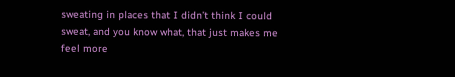sweating in places that I didn’t think I could sweat, and you know what, that just makes me feel more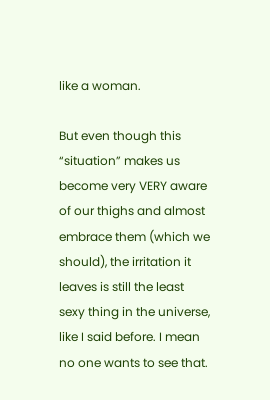like a woman.

But even though this “situation” makes us become very VERY aware of our thighs and almost embrace them (which we should), the irritation it leaves is still the least sexy thing in the universe, like I said before. I mean no one wants to see that.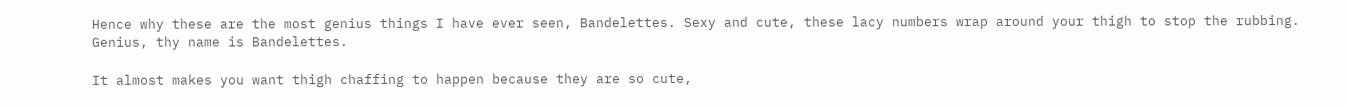Hence why these are the most genius things I have ever seen, Bandelettes. Sexy and cute, these lacy numbers wrap around your thigh to stop the rubbing. Genius, thy name is Bandelettes.

It almost makes you want thigh chaffing to happen because they are so cute,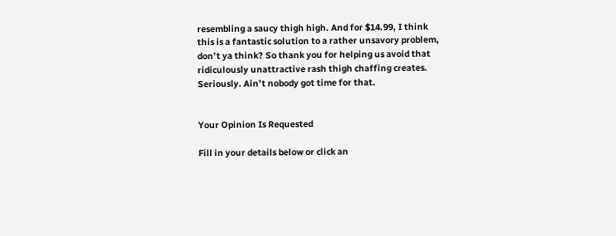resembling a saucy thigh high. And for $14.99, I think this is a fantastic solution to a rather unsavory problem, don’t ya think? So thank you for helping us avoid that ridiculously unattractive rash thigh chaffing creates. Seriously. Ain’t nobody got time for that.


Your Opinion Is Requested

Fill in your details below or click an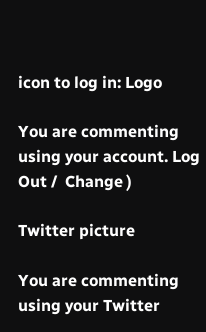icon to log in: Logo

You are commenting using your account. Log Out /  Change )

Twitter picture

You are commenting using your Twitter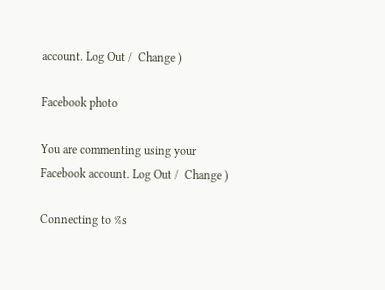account. Log Out /  Change )

Facebook photo

You are commenting using your Facebook account. Log Out /  Change )

Connecting to %s